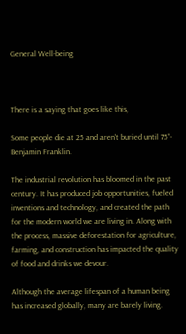General Well-being



There is a saying that goes like this,

Some people die at 25 and aren't buried until 75”- Benjamin Franklin.

The industrial revolution has bloomed in the past century. It has produced job opportunities, fueled inventions and technology, and created the path for the modern world we are living in. Along with the process, massive deforestation for agriculture, farming, and construction has impacted the quality of food and drinks we devour.

Although the average lifespan of a human being has increased globally, many are barely living.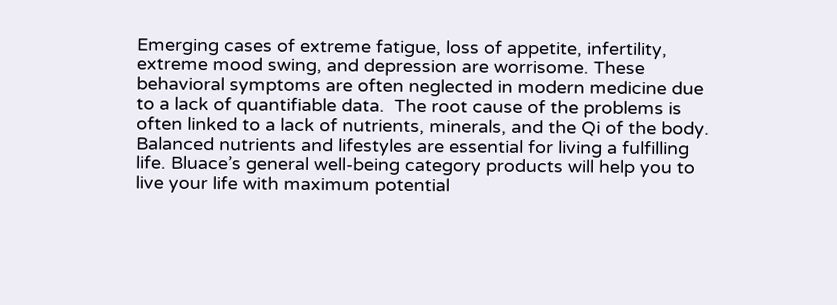Emerging cases of extreme fatigue, loss of appetite, infertility, extreme mood swing, and depression are worrisome. These behavioral symptoms are often neglected in modern medicine due to a lack of quantifiable data.  The root cause of the problems is often linked to a lack of nutrients, minerals, and the Qi of the body. Balanced nutrients and lifestyles are essential for living a fulfilling life. Bluace’s general well-being category products will help you to live your life with maximum potential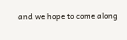and we hope to come along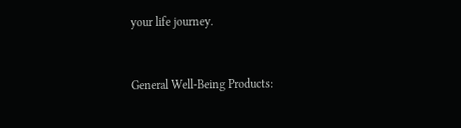your life journey.


General Well-Being Products: